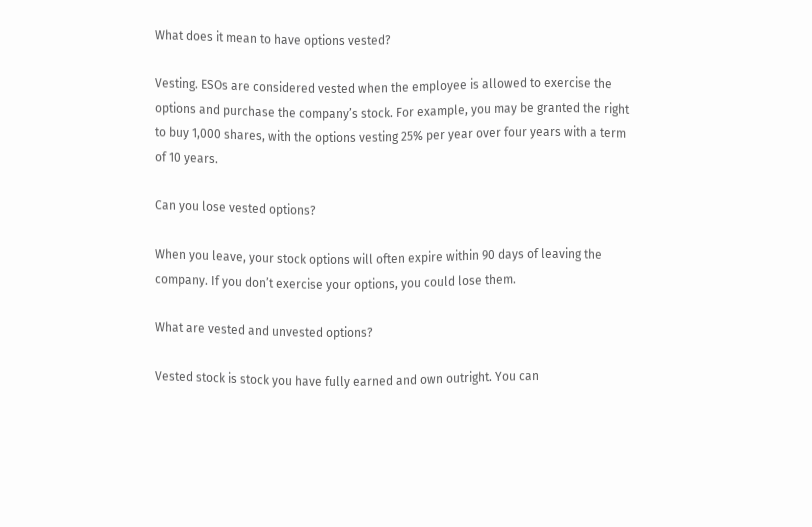What does it mean to have options vested?

Vesting. ESOs are considered vested when the employee is allowed to exercise the options and purchase the company’s stock. For example, you may be granted the right to buy 1,000 shares, with the options vesting 25% per year over four years with a term of 10 years.

Can you lose vested options?

When you leave, your stock options will often expire within 90 days of leaving the company. If you don’t exercise your options, you could lose them.

What are vested and unvested options?

Vested stock is stock you have fully earned and own outright. You can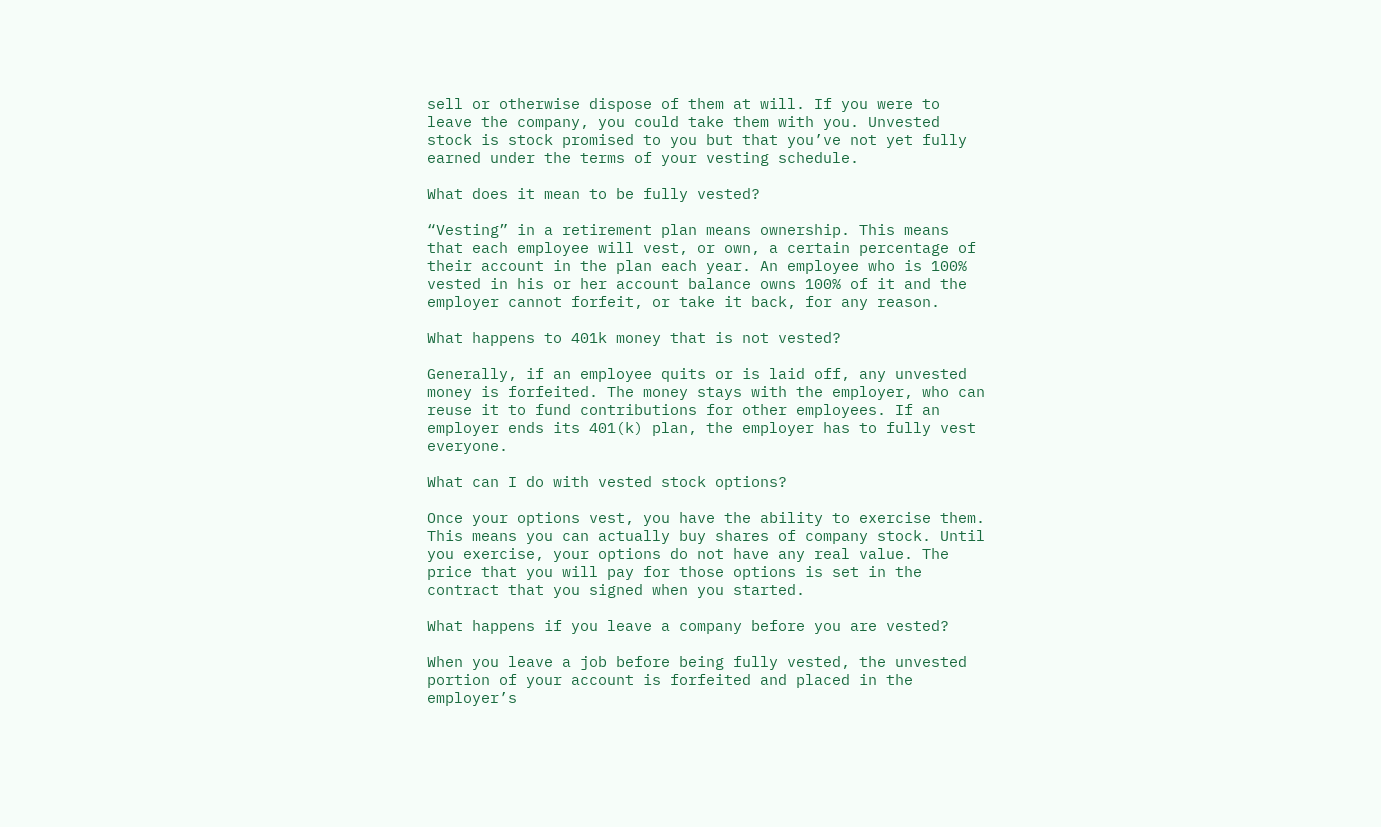sell or otherwise dispose of them at will. If you were to leave the company, you could take them with you. Unvested stock is stock promised to you but that you’ve not yet fully earned under the terms of your vesting schedule.

What does it mean to be fully vested?

“Vesting” in a retirement plan means ownership. This means that each employee will vest, or own, a certain percentage of their account in the plan each year. An employee who is 100% vested in his or her account balance owns 100% of it and the employer cannot forfeit, or take it back, for any reason.

What happens to 401k money that is not vested?

Generally, if an employee quits or is laid off, any unvested money is forfeited. The money stays with the employer, who can reuse it to fund contributions for other employees. If an employer ends its 401(k) plan, the employer has to fully vest everyone.

What can I do with vested stock options?

Once your options vest, you have the ability to exercise them. This means you can actually buy shares of company stock. Until you exercise, your options do not have any real value. The price that you will pay for those options is set in the contract that you signed when you started.

What happens if you leave a company before you are vested?

When you leave a job before being fully vested, the unvested portion of your account is forfeited and placed in the employer’s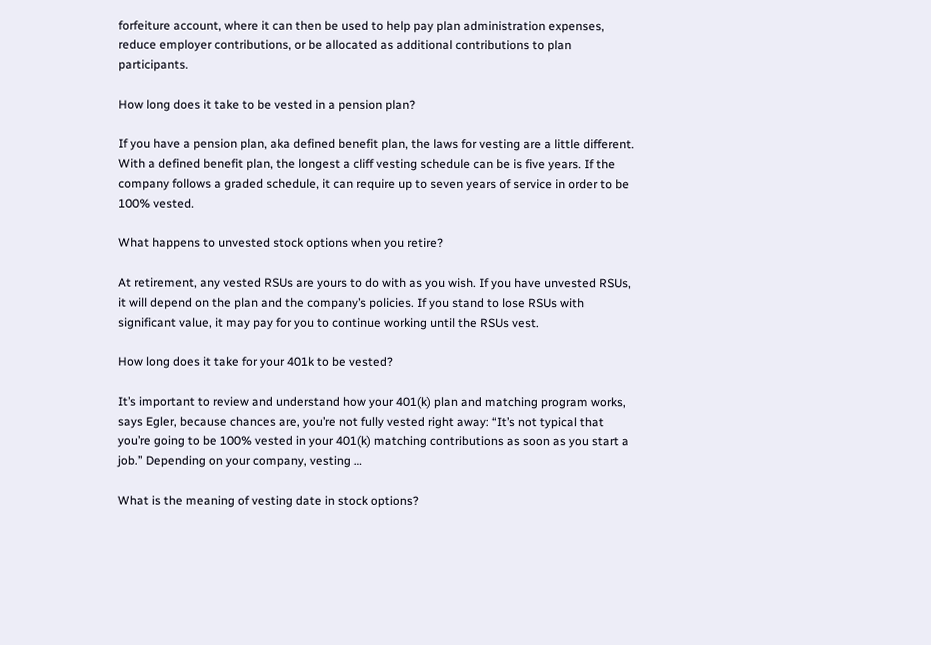forfeiture account, where it can then be used to help pay plan administration expenses, reduce employer contributions, or be allocated as additional contributions to plan participants.

How long does it take to be vested in a pension plan?

If you have a pension plan, aka defined benefit plan, the laws for vesting are a little different. With a defined benefit plan, the longest a cliff vesting schedule can be is five years. If the company follows a graded schedule, it can require up to seven years of service in order to be 100% vested.

What happens to unvested stock options when you retire?

At retirement, any vested RSUs are yours to do with as you wish. If you have unvested RSUs, it will depend on the plan and the company’s policies. If you stand to lose RSUs with significant value, it may pay for you to continue working until the RSUs vest.

How long does it take for your 401k to be vested?

It’s important to review and understand how your 401(k) plan and matching program works, says Egler, because chances are, you’re not fully vested right away: “It’s not typical that you’re going to be 100% vested in your 401(k) matching contributions as soon as you start a job.” Depending on your company, vesting …

What is the meaning of vesting date in stock options?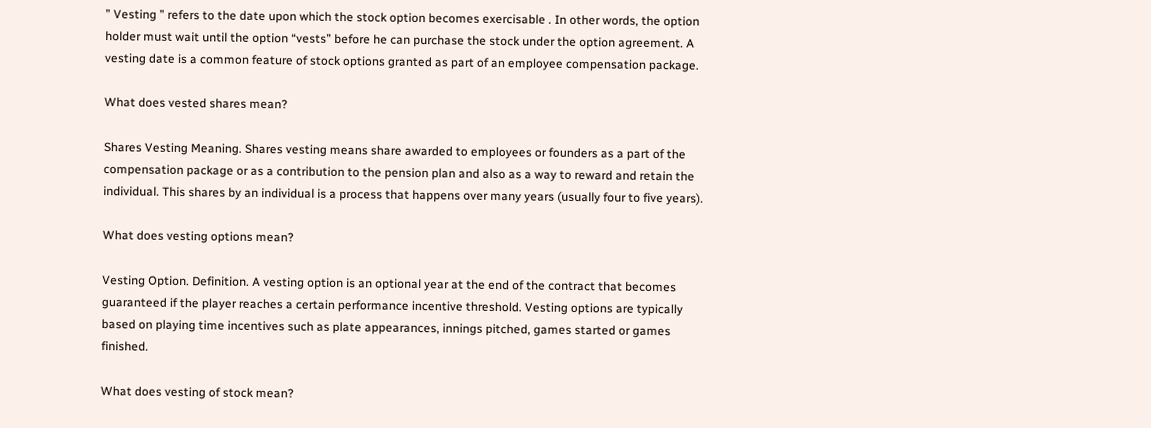” Vesting ” refers to the date upon which the stock option becomes exercisable . In other words, the option holder must wait until the option “vests” before he can purchase the stock under the option agreement. A vesting date is a common feature of stock options granted as part of an employee compensation package.

What does vested shares mean?

Shares Vesting Meaning. Shares vesting means share awarded to employees or founders as a part of the compensation package or as a contribution to the pension plan and also as a way to reward and retain the individual. This shares by an individual is a process that happens over many years (usually four to five years).

What does vesting options mean?

Vesting Option. Definition. A vesting option is an optional year at the end of the contract that becomes guaranteed if the player reaches a certain performance incentive threshold. Vesting options are typically based on playing time incentives such as plate appearances, innings pitched, games started or games finished.

What does vesting of stock mean?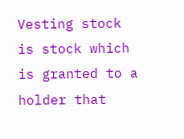Vesting stock is stock which is granted to a holder that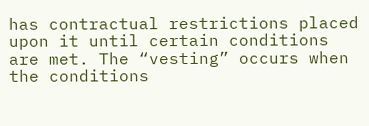has contractual restrictions placed upon it until certain conditions are met. The “vesting” occurs when the conditions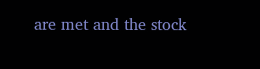are met and the stock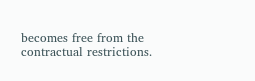becomes free from the contractual restrictions.